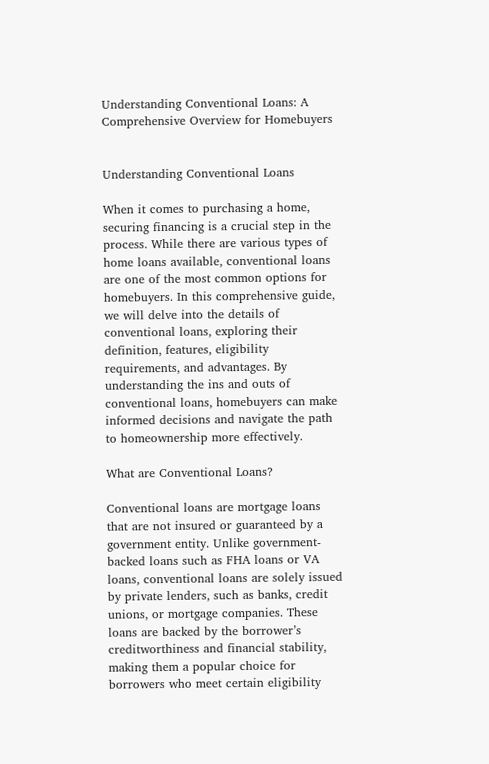Understanding Conventional Loans: A Comprehensive Overview for Homebuyers


Understanding Conventional Loans

When it comes to purchasing a home, securing financing is a crucial step in the process. While there are various types of home loans available, conventional loans are one of the most common options for homebuyers. In this comprehensive guide, we will delve into the details of conventional loans, exploring their definition, features, eligibility requirements, and advantages. By understanding the ins and outs of conventional loans, homebuyers can make informed decisions and navigate the path to homeownership more effectively.

What are Conventional Loans?

Conventional loans are mortgage loans that are not insured or guaranteed by a government entity. Unlike government-backed loans such as FHA loans or VA loans, conventional loans are solely issued by private lenders, such as banks, credit unions, or mortgage companies. These loans are backed by the borrower’s creditworthiness and financial stability, making them a popular choice for borrowers who meet certain eligibility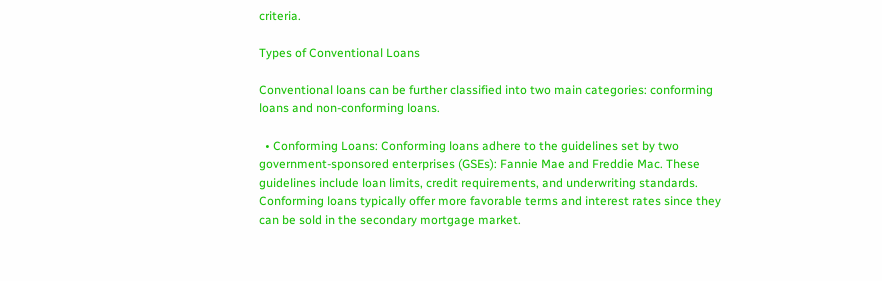criteria.

Types of Conventional Loans

Conventional loans can be further classified into two main categories: conforming loans and non-conforming loans.

  • Conforming Loans: Conforming loans adhere to the guidelines set by two government-sponsored enterprises (GSEs): Fannie Mae and Freddie Mac. These guidelines include loan limits, credit requirements, and underwriting standards. Conforming loans typically offer more favorable terms and interest rates since they can be sold in the secondary mortgage market.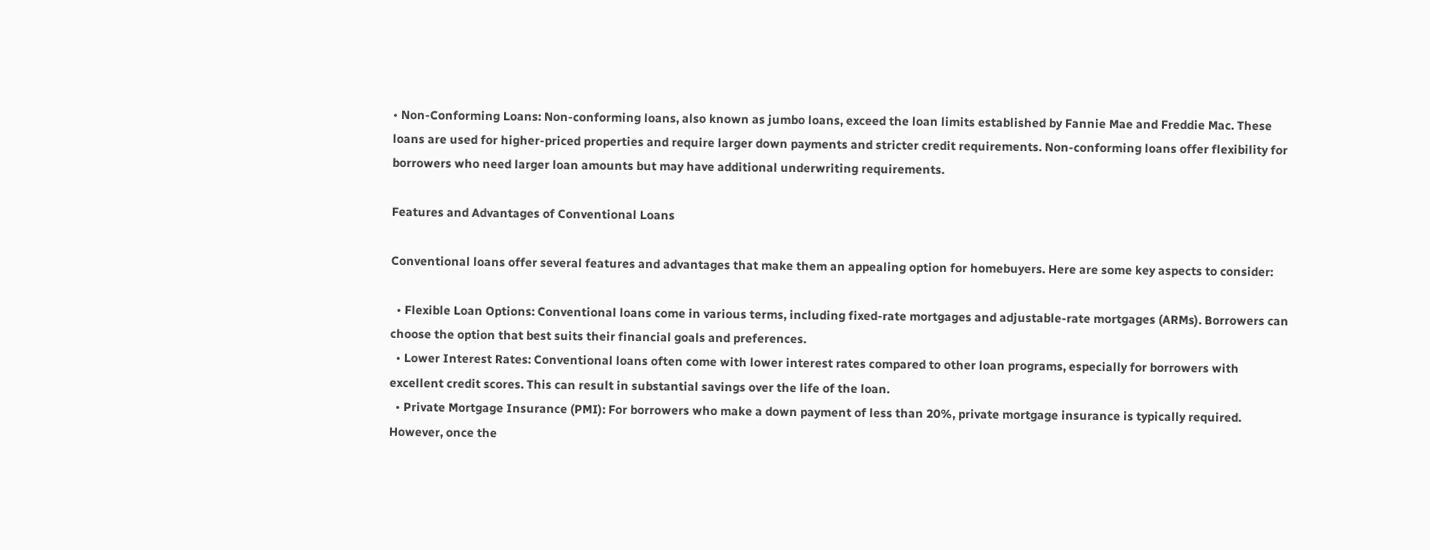• Non-Conforming Loans: Non-conforming loans, also known as jumbo loans, exceed the loan limits established by Fannie Mae and Freddie Mac. These loans are used for higher-priced properties and require larger down payments and stricter credit requirements. Non-conforming loans offer flexibility for borrowers who need larger loan amounts but may have additional underwriting requirements.

Features and Advantages of Conventional Loans

Conventional loans offer several features and advantages that make them an appealing option for homebuyers. Here are some key aspects to consider:

  • Flexible Loan Options: Conventional loans come in various terms, including fixed-rate mortgages and adjustable-rate mortgages (ARMs). Borrowers can choose the option that best suits their financial goals and preferences.
  • Lower Interest Rates: Conventional loans often come with lower interest rates compared to other loan programs, especially for borrowers with excellent credit scores. This can result in substantial savings over the life of the loan.
  • Private Mortgage Insurance (PMI): For borrowers who make a down payment of less than 20%, private mortgage insurance is typically required. However, once the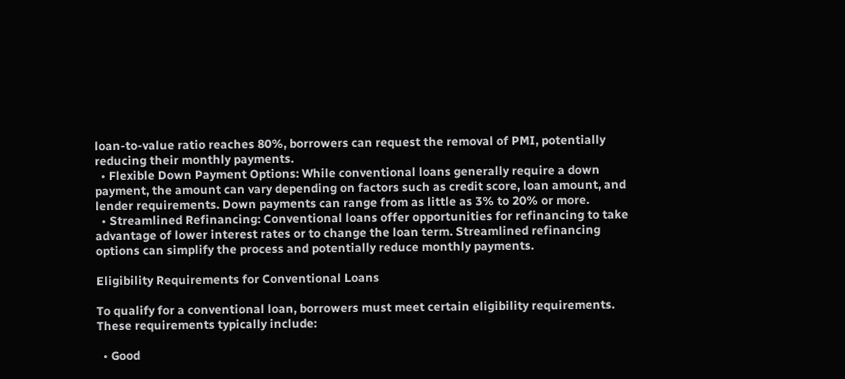loan-to-value ratio reaches 80%, borrowers can request the removal of PMI, potentially reducing their monthly payments.
  • Flexible Down Payment Options: While conventional loans generally require a down payment, the amount can vary depending on factors such as credit score, loan amount, and lender requirements. Down payments can range from as little as 3% to 20% or more.
  • Streamlined Refinancing: Conventional loans offer opportunities for refinancing to take advantage of lower interest rates or to change the loan term. Streamlined refinancing options can simplify the process and potentially reduce monthly payments.

Eligibility Requirements for Conventional Loans

To qualify for a conventional loan, borrowers must meet certain eligibility requirements. These requirements typically include:

  • Good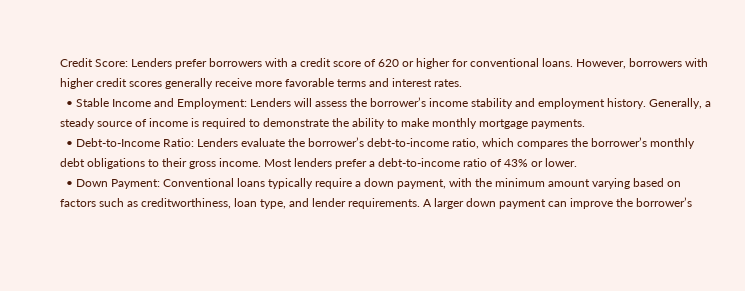Credit Score: Lenders prefer borrowers with a credit score of 620 or higher for conventional loans. However, borrowers with higher credit scores generally receive more favorable terms and interest rates.
  • Stable Income and Employment: Lenders will assess the borrower’s income stability and employment history. Generally, a steady source of income is required to demonstrate the ability to make monthly mortgage payments.
  • Debt-to-Income Ratio: Lenders evaluate the borrower’s debt-to-income ratio, which compares the borrower’s monthly debt obligations to their gross income. Most lenders prefer a debt-to-income ratio of 43% or lower.
  • Down Payment: Conventional loans typically require a down payment, with the minimum amount varying based on factors such as creditworthiness, loan type, and lender requirements. A larger down payment can improve the borrower’s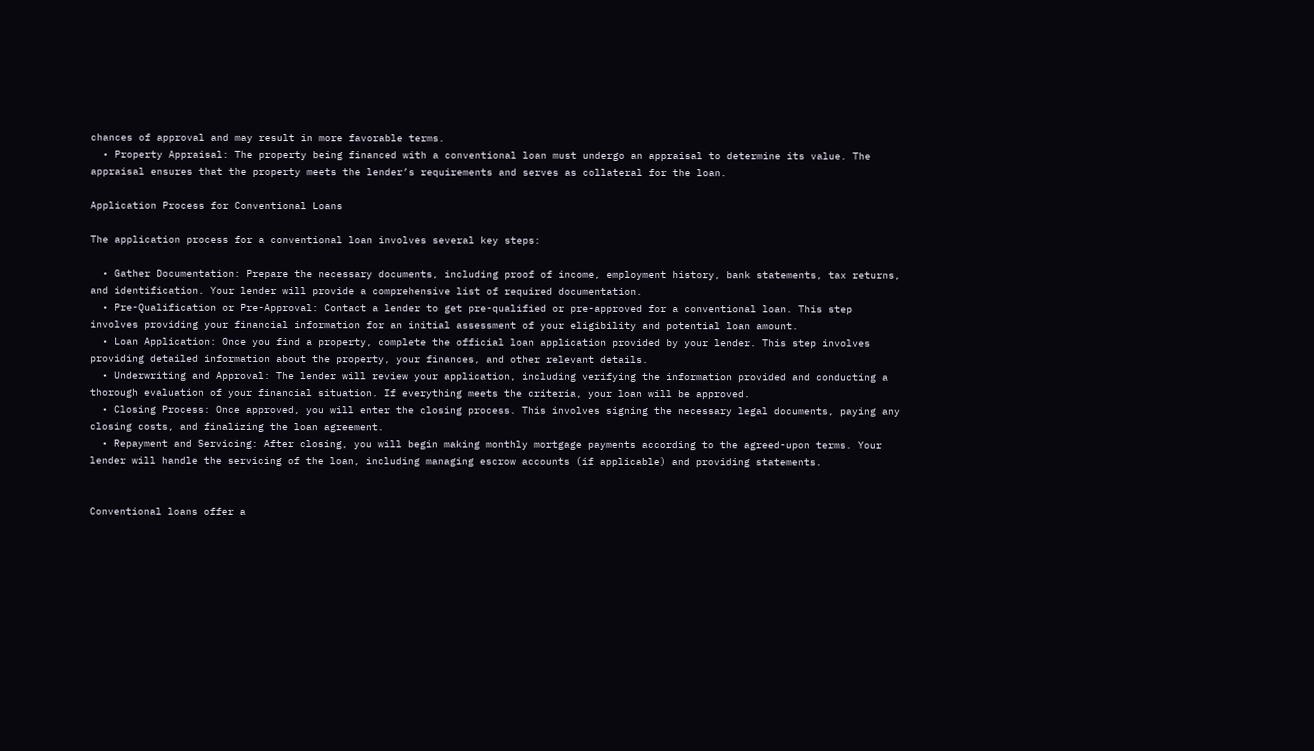chances of approval and may result in more favorable terms.
  • Property Appraisal: The property being financed with a conventional loan must undergo an appraisal to determine its value. The appraisal ensures that the property meets the lender’s requirements and serves as collateral for the loan.

Application Process for Conventional Loans

The application process for a conventional loan involves several key steps:

  • Gather Documentation: Prepare the necessary documents, including proof of income, employment history, bank statements, tax returns, and identification. Your lender will provide a comprehensive list of required documentation.
  • Pre-Qualification or Pre-Approval: Contact a lender to get pre-qualified or pre-approved for a conventional loan. This step involves providing your financial information for an initial assessment of your eligibility and potential loan amount.
  • Loan Application: Once you find a property, complete the official loan application provided by your lender. This step involves providing detailed information about the property, your finances, and other relevant details.
  • Underwriting and Approval: The lender will review your application, including verifying the information provided and conducting a thorough evaluation of your financial situation. If everything meets the criteria, your loan will be approved.
  • Closing Process: Once approved, you will enter the closing process. This involves signing the necessary legal documents, paying any closing costs, and finalizing the loan agreement.
  • Repayment and Servicing: After closing, you will begin making monthly mortgage payments according to the agreed-upon terms. Your lender will handle the servicing of the loan, including managing escrow accounts (if applicable) and providing statements.


Conventional loans offer a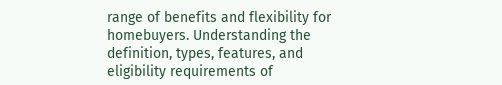range of benefits and flexibility for homebuyers. Understanding the definition, types, features, and eligibility requirements of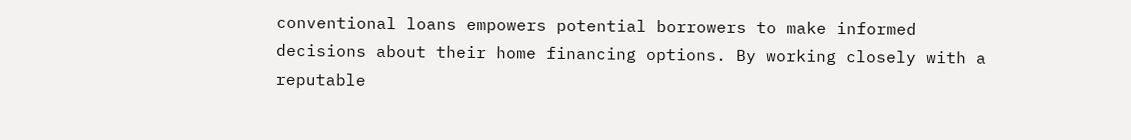conventional loans empowers potential borrowers to make informed decisions about their home financing options. By working closely with a reputable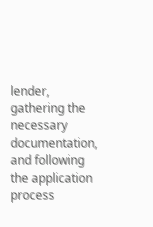lender, gathering the necessary documentation, and following the application process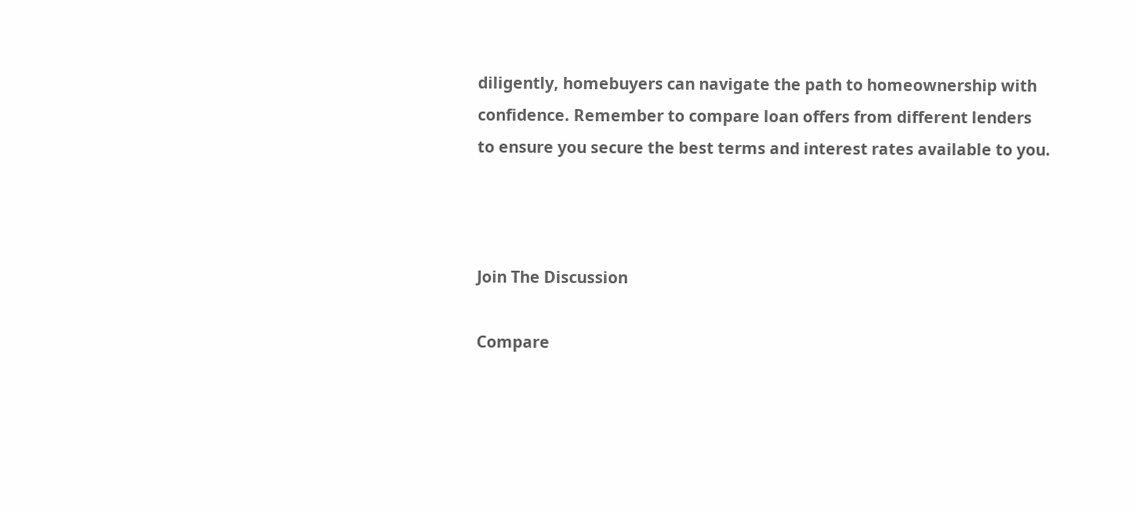diligently, homebuyers can navigate the path to homeownership with confidence. Remember to compare loan offers from different lenders to ensure you secure the best terms and interest rates available to you.



Join The Discussion

Compare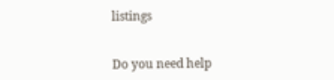listings


Do you need help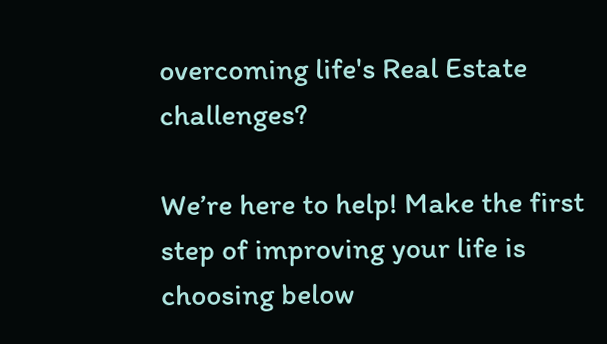overcoming life's Real Estate challenges?

We’re here to help! Make the first step of improving your life is choosing below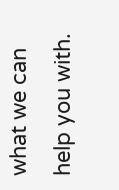what we can help you with.